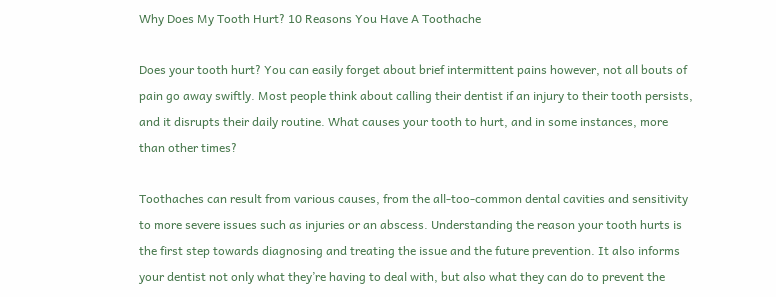Why Does My Tooth Hurt? 10 Reasons You Have A Toothache

Does your tooth hurt? You can easily forget about brief intermittent pains however, not all bouts of pain go away swiftly. Most people think about calling their dentist if an injury to their tooth persists, and it disrupts their daily routine. What causes your tooth to hurt, and in some instances, more than other times?

Toothaches can result from various causes, from the all-too-common dental cavities and sensitivity to more severe issues such as injuries or an abscess. Understanding the reason your tooth hurts is the first step towards diagnosing and treating the issue and the future prevention. It also informs your dentist not only what they’re having to deal with, but also what they can do to prevent the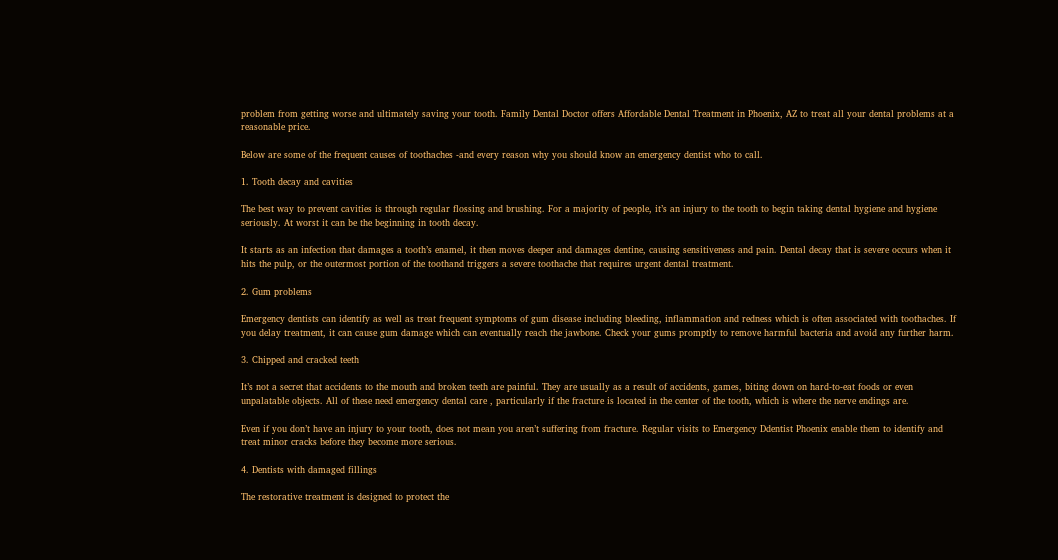problem from getting worse and ultimately saving your tooth. Family Dental Doctor offers Affordable Dental Treatment in Phoenix, AZ to treat all your dental problems at a reasonable price.

Below are some of the frequent causes of toothaches -and every reason why you should know an emergency dentist who to call.

1. Tooth decay and cavities

The best way to prevent cavities is through regular flossing and brushing. For a majority of people, it’s an injury to the tooth to begin taking dental hygiene and hygiene seriously. At worst it can be the beginning in tooth decay.

It starts as an infection that damages a tooth’s enamel, it then moves deeper and damages dentine, causing sensitiveness and pain. Dental decay that is severe occurs when it hits the pulp, or the outermost portion of the toothand triggers a severe toothache that requires urgent dental treatment.

2. Gum problems

Emergency dentists can identify as well as treat frequent symptoms of gum disease including bleeding, inflammation and redness which is often associated with toothaches. If you delay treatment, it can cause gum damage which can eventually reach the jawbone. Check your gums promptly to remove harmful bacteria and avoid any further harm.

3. Chipped and cracked teeth

It’s not a secret that accidents to the mouth and broken teeth are painful. They are usually as a result of accidents, games, biting down on hard-to-eat foods or even unpalatable objects. All of these need emergency dental care , particularly if the fracture is located in the center of the tooth, which is where the nerve endings are.

Even if you don’t have an injury to your tooth, does not mean you aren’t suffering from fracture. Regular visits to Emergency Ddentist Phoenix enable them to identify and treat minor cracks before they become more serious.

4. Dentists with damaged fillings

The restorative treatment is designed to protect the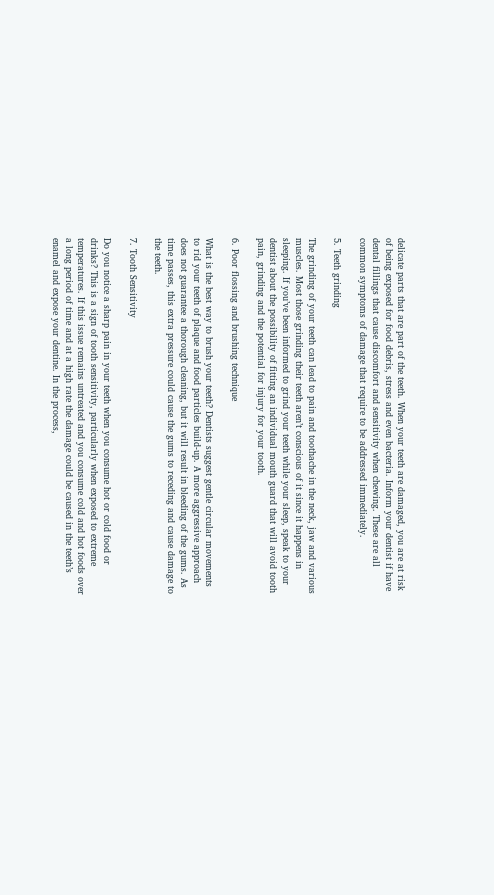delicate parts that are part of the teeth. When your teeth are damaged, you are at risk of being exposed for food debris, stress and even bacteria. Inform your dentist if have dental fillings that cause discomfort and sensitivity when chewing. These are all common symptoms of damage that require to be addressed immediately.

5. Teeth grinding

The grinding of your teeth can lead to pain and toothache in the neck, jaw and various muscles. Most those grinding their teeth aren’t conscious of it since it happens in sleeping. If you’ve been informed to grind your teeth while your sleep, speak to your dentist about the possibility of fitting an individual mouth guard that will avoid tooth pain, grinding and the potential for injury for your tooth.

6. Poor flossing and brushing technique

What is the best way to brush your teeth? Dentists suggest gentle circular movements to rid your teeth of plaque and food particles build-up. A more aggressive approach does not guarantee a thorough cleaning, but it will result in bleeding of the gums. As time passes, this extra pressure could cause the gums to receding and cause damage to the teeth.

7. Tooth Sensitivity

Do you notice a sharp pain in your teeth when you consume hot or cold food or drinks? This is a sign of tooth sensitivity, particularly when exposed to extreme temperatures. If this issue remains untreated and you consume cold and hot foods over a long period of time and at a high rate the damage could be caused in the teeth’s enamel and expose your dentine. In the process,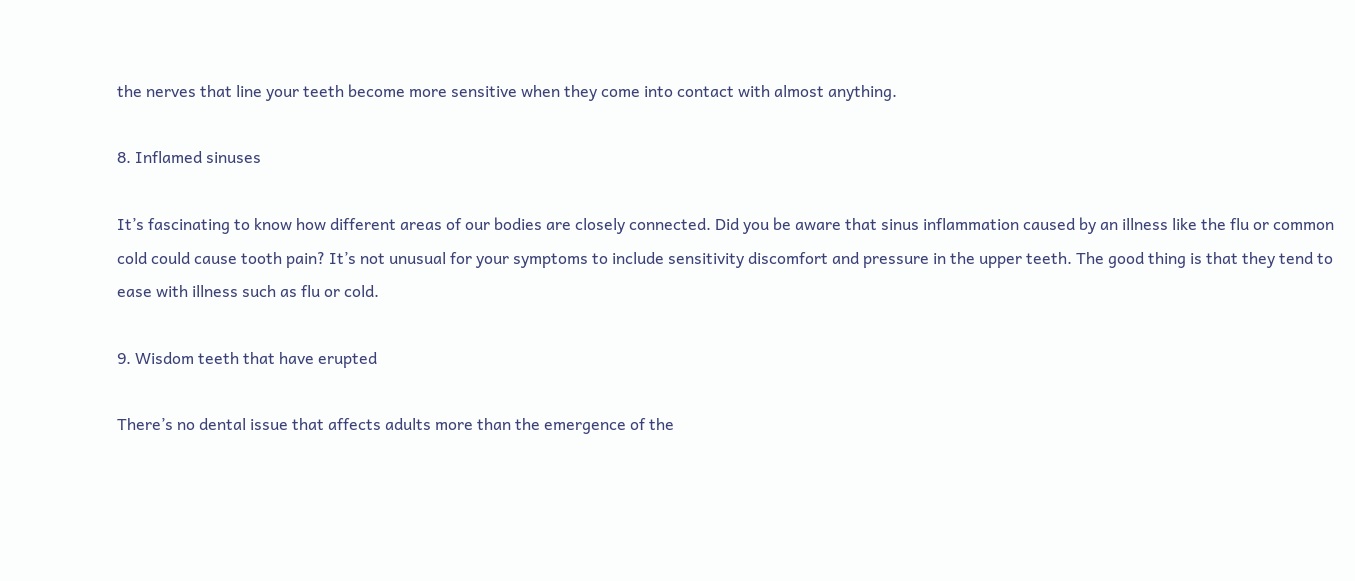the nerves that line your teeth become more sensitive when they come into contact with almost anything.

8. Inflamed sinuses

It’s fascinating to know how different areas of our bodies are closely connected. Did you be aware that sinus inflammation caused by an illness like the flu or common cold could cause tooth pain? It’s not unusual for your symptoms to include sensitivity discomfort and pressure in the upper teeth. The good thing is that they tend to ease with illness such as flu or cold.

9. Wisdom teeth that have erupted

There’s no dental issue that affects adults more than the emergence of the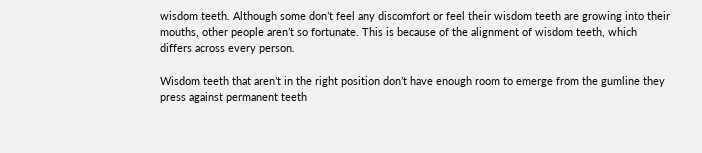wisdom teeth. Although some don’t feel any discomfort or feel their wisdom teeth are growing into their mouths, other people aren’t so fortunate. This is because of the alignment of wisdom teeth, which differs across every person.

Wisdom teeth that aren’t in the right position don’t have enough room to emerge from the gumline they press against permanent teeth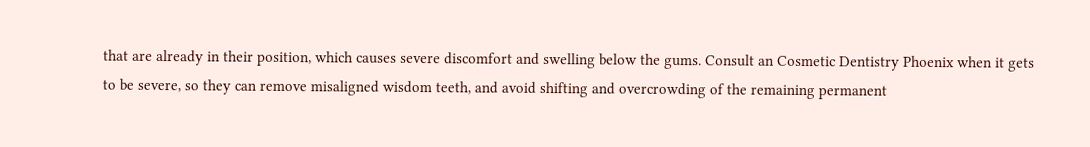that are already in their position, which causes severe discomfort and swelling below the gums. Consult an Cosmetic Dentistry Phoenix when it gets to be severe, so they can remove misaligned wisdom teeth, and avoid shifting and overcrowding of the remaining permanent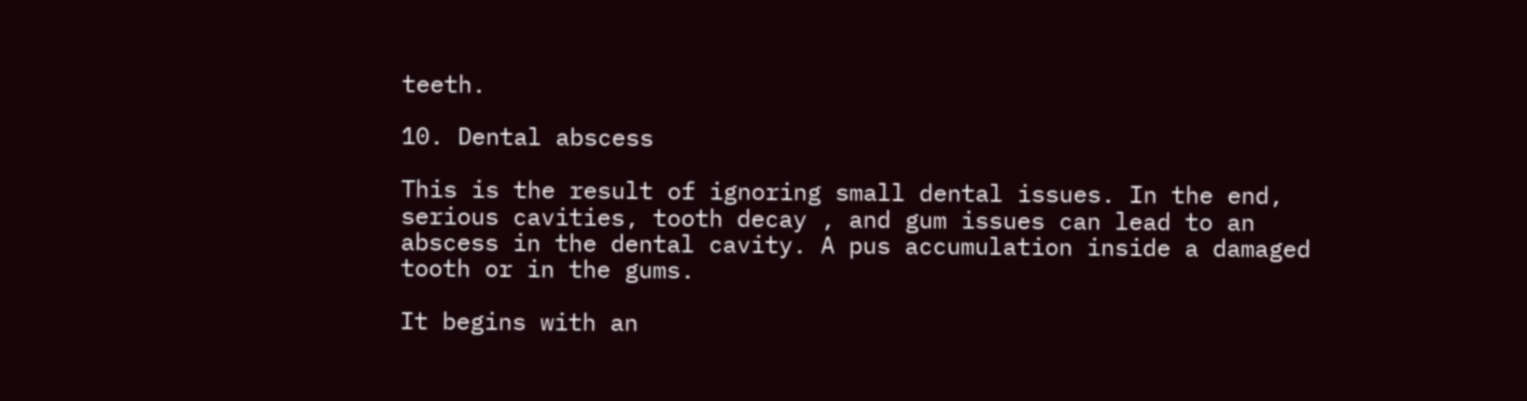teeth.

10. Dental abscess

This is the result of ignoring small dental issues. In the end, serious cavities, tooth decay , and gum issues can lead to an abscess in the dental cavity. A pus accumulation inside a damaged tooth or in the gums.

It begins with an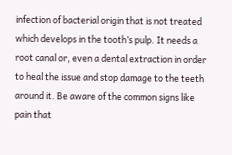infection of bacterial origin that is not treated which develops in the tooth’s pulp. It needs a root canal or, even a dental extraction in order to heal the issue and stop damage to the teeth around it. Be aware of the common signs like pain that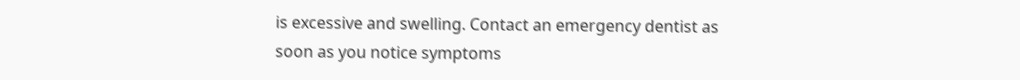is excessive and swelling. Contact an emergency dentist as soon as you notice symptoms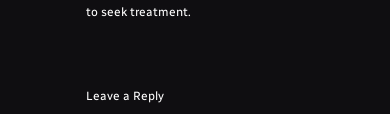to seek treatment.



Leave a Reply